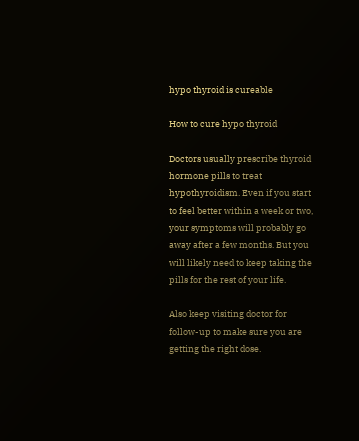hypo thyroid is cureable

How to cure hypo thyroid

Doctors usually prescribe thyroid hormone pills to treat hypothyroidism. Even if you start to feel better within a week or two, your symptoms will probably go away after a few months. But you will likely need to keep taking the pills for the rest of your life.

Also keep visiting doctor for follow-up to make sure you are getting the right dose.